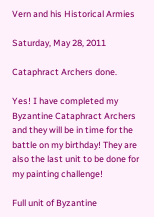Vern and his Historical Armies

Saturday, May 28, 2011

Cataphract Archers done.

Yes! I have completed my Byzantine Cataphract Archers and they will be in time for the battle on my birthday! They are also the last unit to be done for my painting challenge!

Full unit of Byzantine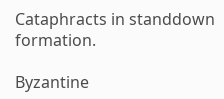Cataphracts in standdown formation.

Byzantine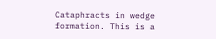Cataphracts in wedge formation. This is a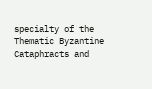specialty of the Thematic Byzantine Cataphracts and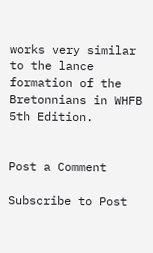works very similar to the lance formation of the Bretonnians in WHFB 5th Edition.


Post a Comment

Subscribe to Post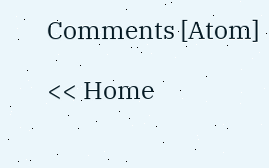Comments [Atom]

<< Home